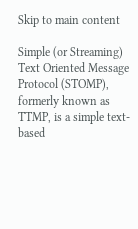Skip to main content

Simple (or Streaming) Text Oriented Message Protocol (STOMP), formerly known as TTMP, is a simple text-based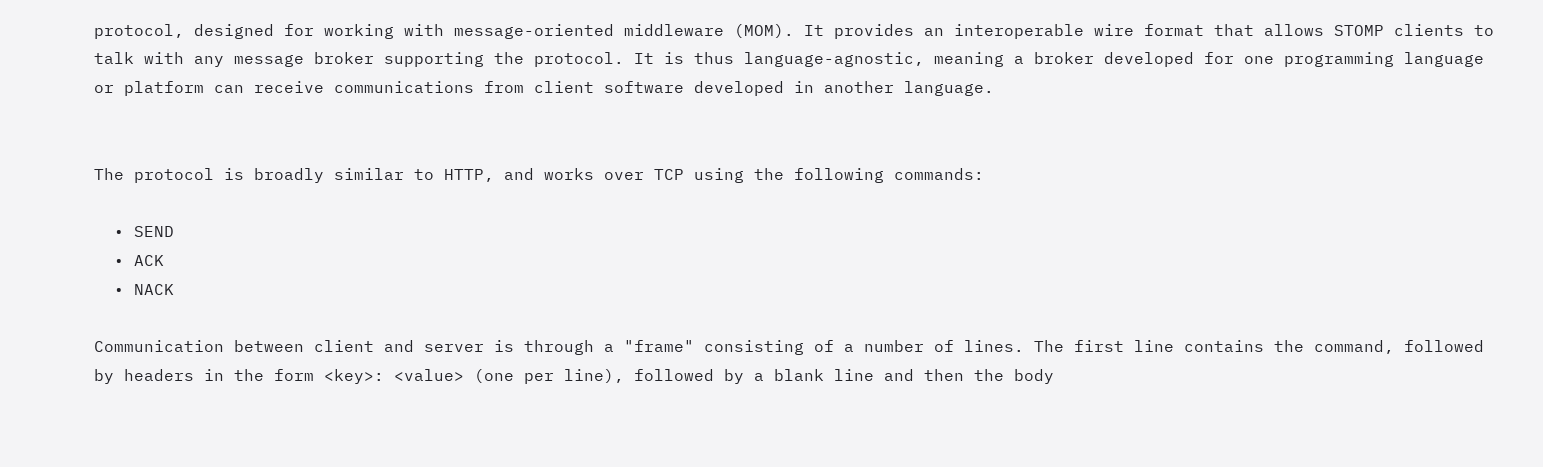protocol, designed for working with message-oriented middleware (MOM). It provides an interoperable wire format that allows STOMP clients to talk with any message broker supporting the protocol. It is thus language-agnostic, meaning a broker developed for one programming language or platform can receive communications from client software developed in another language.


The protocol is broadly similar to HTTP, and works over TCP using the following commands:

  • SEND
  • ACK
  • NACK

Communication between client and server is through a "frame" consisting of a number of lines. The first line contains the command, followed by headers in the form <key>: <value> (one per line), followed by a blank line and then the body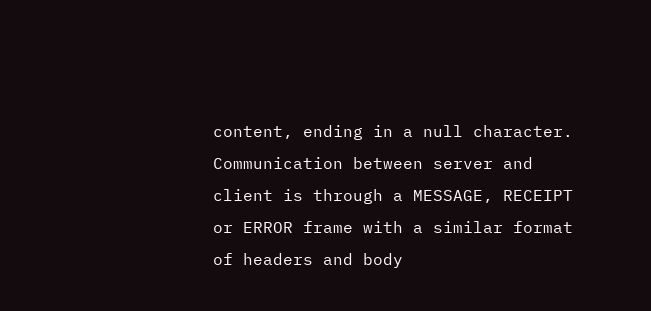content, ending in a null character. Communication between server and client is through a MESSAGE, RECEIPT or ERROR frame with a similar format of headers and body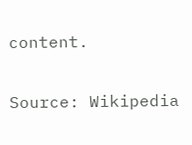content.

Source: Wikipedia